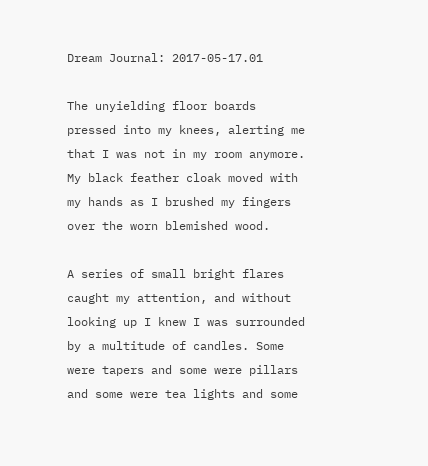Dream Journal: 2017-05-17.01

The unyielding floor boards pressed into my knees, alerting me that I was not in my room anymore. My black feather cloak moved with my hands as I brushed my fingers over the worn blemished wood.

A series of small bright flares caught my attention, and without looking up I knew I was surrounded by a multitude of candles. Some were tapers and some were pillars and some were tea lights and some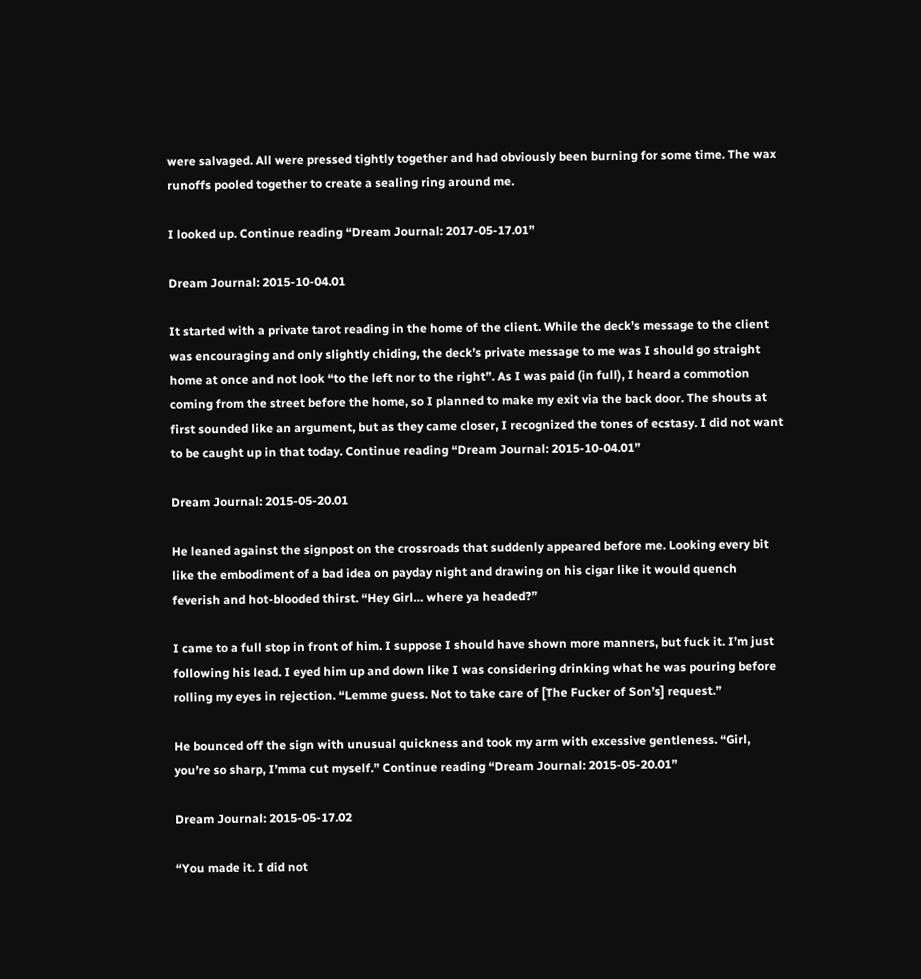were salvaged. All were pressed tightly together and had obviously been burning for some time. The wax runoffs pooled together to create a sealing ring around me.

I looked up. Continue reading “Dream Journal: 2017-05-17.01”

Dream Journal: 2015-10-04.01

It started with a private tarot reading in the home of the client. While the deck’s message to the client was encouraging and only slightly chiding, the deck’s private message to me was I should go straight home at once and not look “to the left nor to the right”. As I was paid (in full), I heard a commotion coming from the street before the home, so I planned to make my exit via the back door. The shouts at first sounded like an argument, but as they came closer, I recognized the tones of ecstasy. I did not want to be caught up in that today. Continue reading “Dream Journal: 2015-10-04.01”

Dream Journal: 2015-05-20.01

He leaned against the signpost on the crossroads that suddenly appeared before me. Looking every bit like the embodiment of a bad idea on payday night and drawing on his cigar like it would quench feverish and hot-blooded thirst. “Hey Girl… where ya headed?”

I came to a full stop in front of him. I suppose I should have shown more manners, but fuck it. I’m just following his lead. I eyed him up and down like I was considering drinking what he was pouring before rolling my eyes in rejection. “Lemme guess. Not to take care of [The Fucker of Son’s] request.”

He bounced off the sign with unusual quickness and took my arm with excessive gentleness. “Girl, you’re so sharp, I’mma cut myself.” Continue reading “Dream Journal: 2015-05-20.01”

Dream Journal: 2015-05-17.02

“You made it. I did not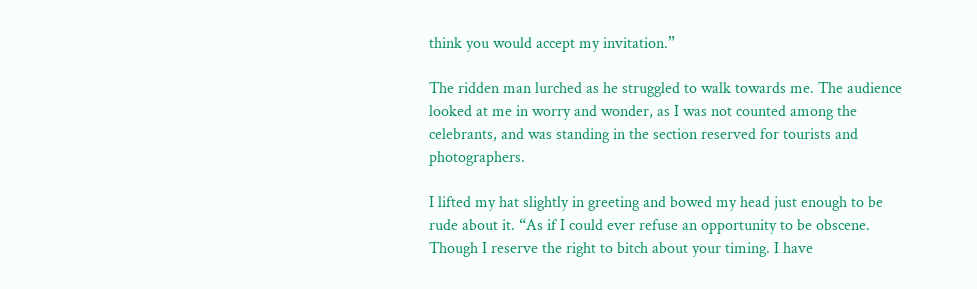think you would accept my invitation.”

The ridden man lurched as he struggled to walk towards me. The audience looked at me in worry and wonder, as I was not counted among the celebrants, and was standing in the section reserved for tourists and photographers.

I lifted my hat slightly in greeting and bowed my head just enough to be rude about it. “As if I could ever refuse an opportunity to be obscene. Though I reserve the right to bitch about your timing. I have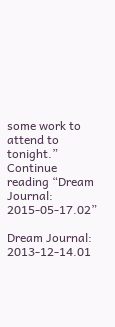some work to attend to tonight.” Continue reading “Dream Journal: 2015-05-17.02”

Dream Journal: 2013-12-14.01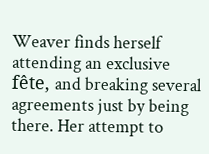Weaver finds herself attending an exclusive fête, and breaking several agreements just by being there. Her attempt to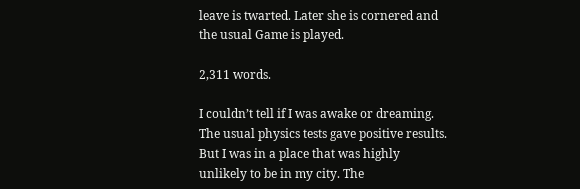leave is twarted. Later she is cornered and the usual Game is played.

2,311 words.

I couldn’t tell if I was awake or dreaming. The usual physics tests gave positive results. But I was in a place that was highly unlikely to be in my city. The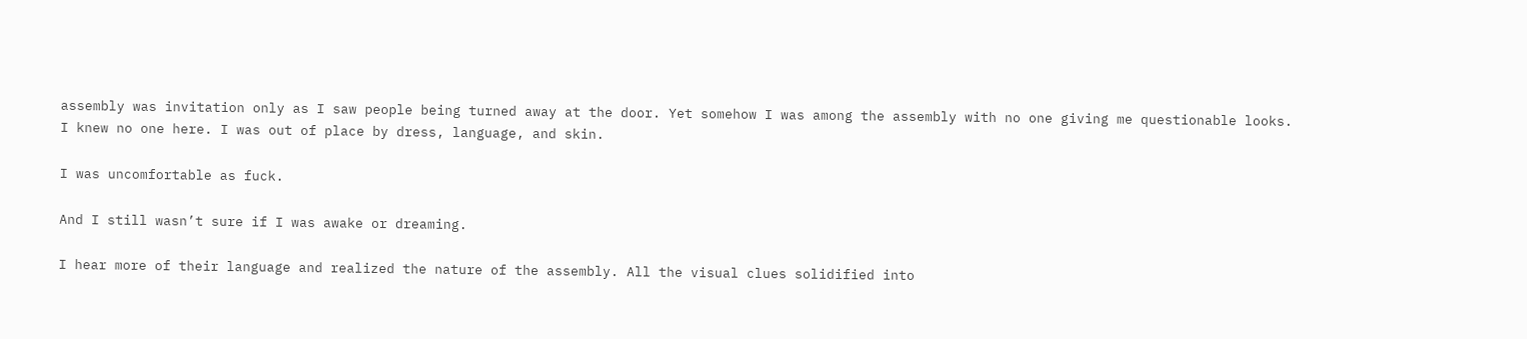assembly was invitation only as I saw people being turned away at the door. Yet somehow I was among the assembly with no one giving me questionable looks. I knew no one here. I was out of place by dress, language, and skin.

I was uncomfortable as fuck.

And I still wasn’t sure if I was awake or dreaming.

I hear more of their language and realized the nature of the assembly. All the visual clues solidified into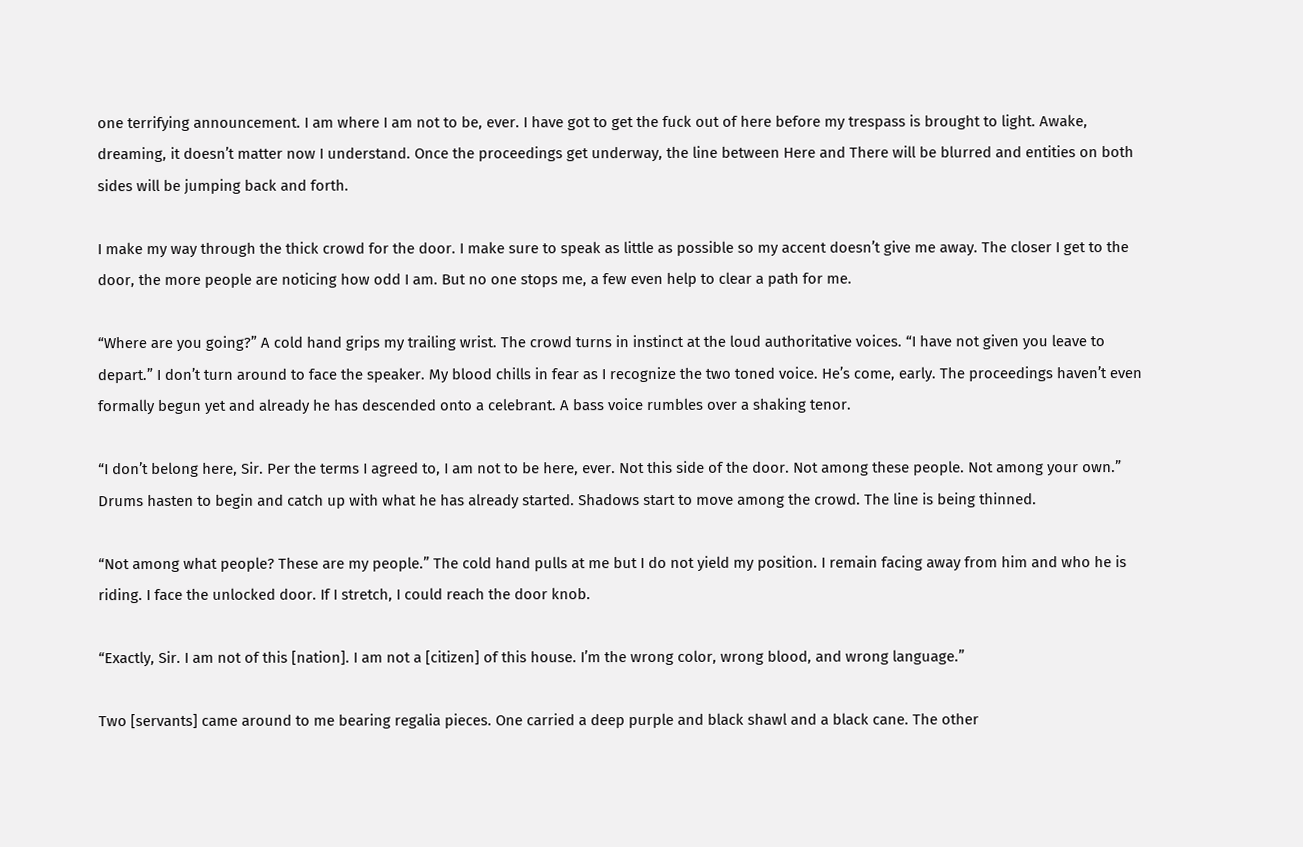one terrifying announcement. I am where I am not to be, ever. I have got to get the fuck out of here before my trespass is brought to light. Awake, dreaming, it doesn’t matter now I understand. Once the proceedings get underway, the line between Here and There will be blurred and entities on both sides will be jumping back and forth.

I make my way through the thick crowd for the door. I make sure to speak as little as possible so my accent doesn’t give me away. The closer I get to the door, the more people are noticing how odd I am. But no one stops me, a few even help to clear a path for me.

“Where are you going?” A cold hand grips my trailing wrist. The crowd turns in instinct at the loud authoritative voices. “I have not given you leave to depart.” I don’t turn around to face the speaker. My blood chills in fear as I recognize the two toned voice. He’s come, early. The proceedings haven’t even formally begun yet and already he has descended onto a celebrant. A bass voice rumbles over a shaking tenor.

“I don’t belong here, Sir. Per the terms I agreed to, I am not to be here, ever. Not this side of the door. Not among these people. Not among your own.” Drums hasten to begin and catch up with what he has already started. Shadows start to move among the crowd. The line is being thinned.

“Not among what people? These are my people.” The cold hand pulls at me but I do not yield my position. I remain facing away from him and who he is riding. I face the unlocked door. If I stretch, I could reach the door knob.

“Exactly, Sir. I am not of this [nation]. I am not a [citizen] of this house. I’m the wrong color, wrong blood, and wrong language.”

Two [servants] came around to me bearing regalia pieces. One carried a deep purple and black shawl and a black cane. The other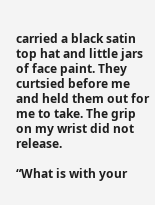carried a black satin top hat and little jars of face paint. They curtsied before me and held them out for me to take. The grip on my wrist did not release.

“What is with your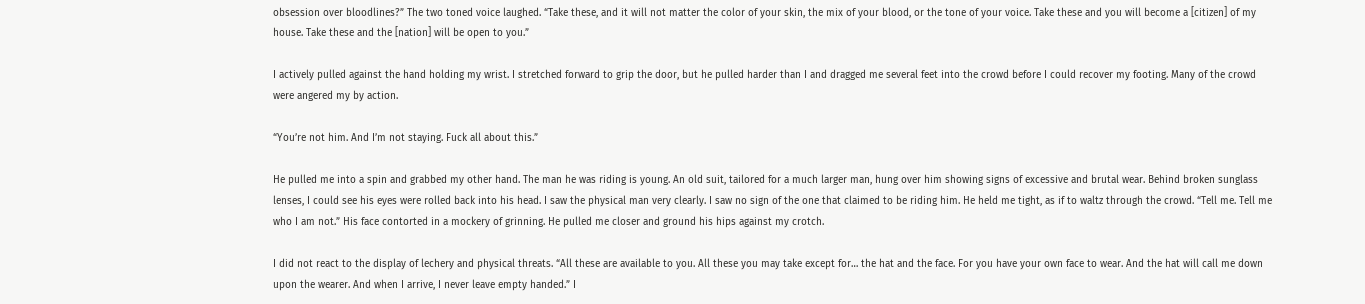obsession over bloodlines?” The two toned voice laughed. “Take these, and it will not matter the color of your skin, the mix of your blood, or the tone of your voice. Take these and you will become a [citizen] of my house. Take these and the [nation] will be open to you.”

I actively pulled against the hand holding my wrist. I stretched forward to grip the door, but he pulled harder than I and dragged me several feet into the crowd before I could recover my footing. Many of the crowd were angered my by action.

“You’re not him. And I’m not staying. Fuck all about this.”

He pulled me into a spin and grabbed my other hand. The man he was riding is young. An old suit, tailored for a much larger man, hung over him showing signs of excessive and brutal wear. Behind broken sunglass lenses, I could see his eyes were rolled back into his head. I saw the physical man very clearly. I saw no sign of the one that claimed to be riding him. He held me tight, as if to waltz through the crowd. “Tell me. Tell me who I am not.” His face contorted in a mockery of grinning. He pulled me closer and ground his hips against my crotch.

I did not react to the display of lechery and physical threats. “All these are available to you. All these you may take except for… the hat and the face. For you have your own face to wear. And the hat will call me down upon the wearer. And when I arrive, I never leave empty handed.” I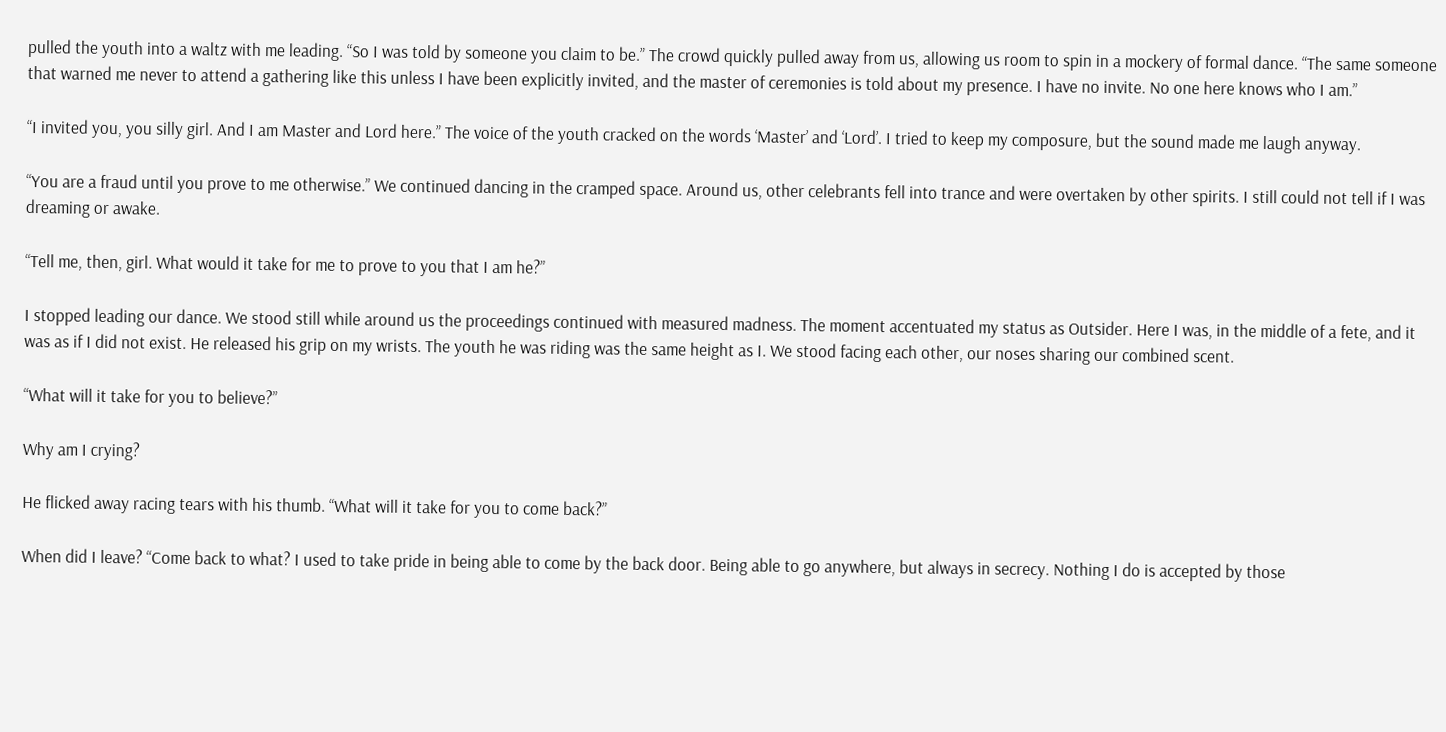pulled the youth into a waltz with me leading. “So I was told by someone you claim to be.” The crowd quickly pulled away from us, allowing us room to spin in a mockery of formal dance. “The same someone that warned me never to attend a gathering like this unless I have been explicitly invited, and the master of ceremonies is told about my presence. I have no invite. No one here knows who I am.”

“I invited you, you silly girl. And I am Master and Lord here.” The voice of the youth cracked on the words ‘Master’ and ‘Lord’. I tried to keep my composure, but the sound made me laugh anyway.

“You are a fraud until you prove to me otherwise.” We continued dancing in the cramped space. Around us, other celebrants fell into trance and were overtaken by other spirits. I still could not tell if I was dreaming or awake.

“Tell me, then, girl. What would it take for me to prove to you that I am he?”

I stopped leading our dance. We stood still while around us the proceedings continued with measured madness. The moment accentuated my status as Outsider. Here I was, in the middle of a fete, and it was as if I did not exist. He released his grip on my wrists. The youth he was riding was the same height as I. We stood facing each other, our noses sharing our combined scent.

“What will it take for you to believe?”

Why am I crying?

He flicked away racing tears with his thumb. “What will it take for you to come back?”

When did I leave? “Come back to what? I used to take pride in being able to come by the back door. Being able to go anywhere, but always in secrecy. Nothing I do is accepted by those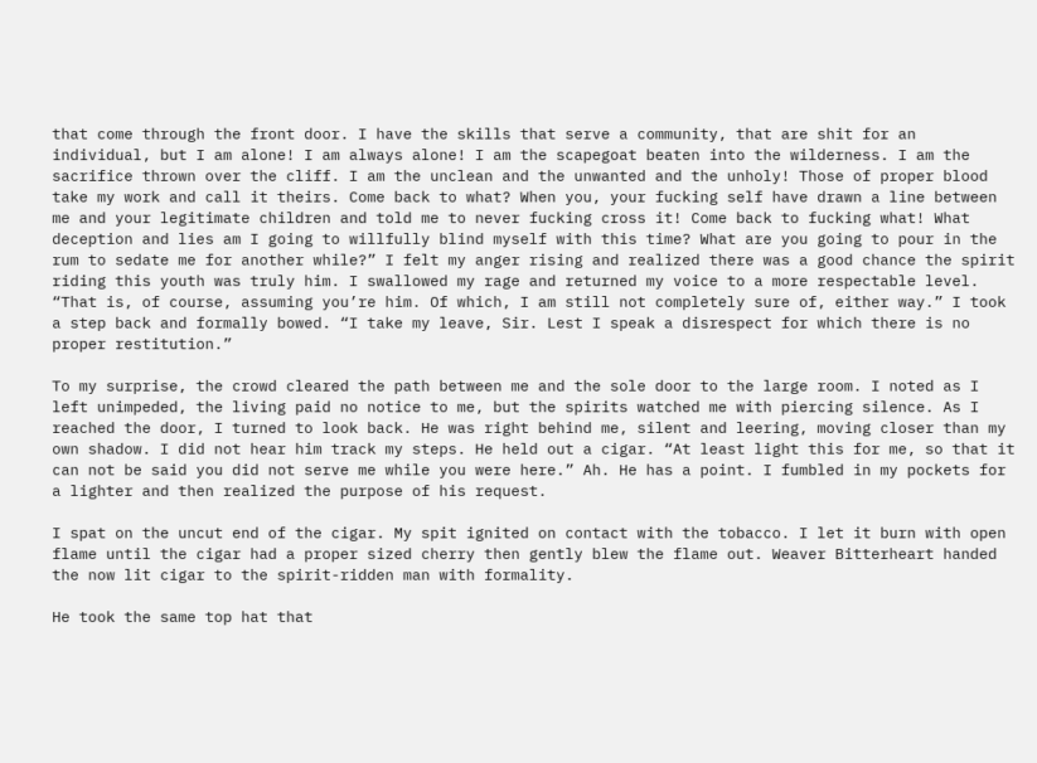that come through the front door. I have the skills that serve a community, that are shit for an individual, but I am alone! I am always alone! I am the scapegoat beaten into the wilderness. I am the sacrifice thrown over the cliff. I am the unclean and the unwanted and the unholy! Those of proper blood take my work and call it theirs. Come back to what? When you, your fucking self have drawn a line between me and your legitimate children and told me to never fucking cross it! Come back to fucking what! What deception and lies am I going to willfully blind myself with this time? What are you going to pour in the rum to sedate me for another while?” I felt my anger rising and realized there was a good chance the spirit riding this youth was truly him. I swallowed my rage and returned my voice to a more respectable level. “That is, of course, assuming you’re him. Of which, I am still not completely sure of, either way.” I took a step back and formally bowed. “I take my leave, Sir. Lest I speak a disrespect for which there is no proper restitution.”

To my surprise, the crowd cleared the path between me and the sole door to the large room. I noted as I left unimpeded, the living paid no notice to me, but the spirits watched me with piercing silence. As I reached the door, I turned to look back. He was right behind me, silent and leering, moving closer than my own shadow. I did not hear him track my steps. He held out a cigar. “At least light this for me, so that it can not be said you did not serve me while you were here.” Ah. He has a point. I fumbled in my pockets for a lighter and then realized the purpose of his request.

I spat on the uncut end of the cigar. My spit ignited on contact with the tobacco. I let it burn with open flame until the cigar had a proper sized cherry then gently blew the flame out. Weaver Bitterheart handed the now lit cigar to the spirit-ridden man with formality.

He took the same top hat that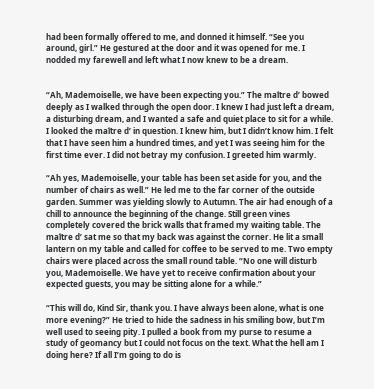had been formally offered to me, and donned it himself. “See you around, girl.” He gestured at the door and it was opened for me. I nodded my farewell and left what I now knew to be a dream.


“Ah, Mademoiselle, we have been expecting you.” The maître d’ bowed deeply as I walked through the open door. I knew I had just left a dream, a disturbing dream, and I wanted a safe and quiet place to sit for a while. I looked the maître d’ in question. I knew him, but I didn’t know him. I felt that I have seen him a hundred times, and yet I was seeing him for the first time ever. I did not betray my confusion. I greeted him warmly.

“Ah yes, Mademoiselle, your table has been set aside for you, and the number of chairs as well.” He led me to the far corner of the outside garden. Summer was yielding slowly to Autumn. The air had enough of a chill to announce the beginning of the change. Still green vines completely covered the brick walls that framed my waiting table. The maître d’ sat me so that my back was against the corner. He lit a small lantern on my table and called for coffee to be served to me. Two empty chairs were placed across the small round table. “No one will disturb you, Mademoiselle. We have yet to receive confirmation about your expected guests, you may be sitting alone for a while.”

“This will do, Kind Sir, thank you. I have always been alone, what is one more evening?” He tried to hide the sadness in his smiling bow, but I’m well used to seeing pity. I pulled a book from my purse to resume a study of geomancy but I could not focus on the text. What the hell am I doing here? If all I’m going to do is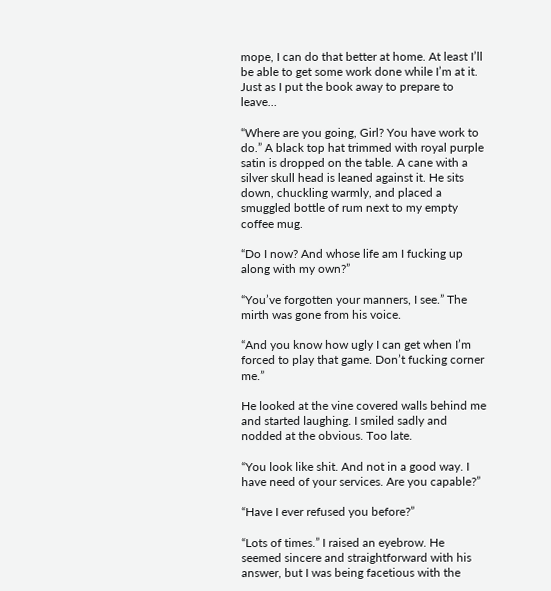mope, I can do that better at home. At least I’ll be able to get some work done while I’m at it. Just as I put the book away to prepare to leave…

“Where are you going, Girl? You have work to do.” A black top hat trimmed with royal purple satin is dropped on the table. A cane with a silver skull head is leaned against it. He sits down, chuckling warmly, and placed a smuggled bottle of rum next to my empty coffee mug.

“Do I now? And whose life am I fucking up along with my own?”

“You’ve forgotten your manners, I see.” The mirth was gone from his voice.

“And you know how ugly I can get when I’m forced to play that game. Don’t fucking corner me.”

He looked at the vine covered walls behind me and started laughing. I smiled sadly and nodded at the obvious. Too late.

“You look like shit. And not in a good way. I have need of your services. Are you capable?”

“Have I ever refused you before?”

“Lots of times.” I raised an eyebrow. He seemed sincere and straightforward with his answer, but I was being facetious with the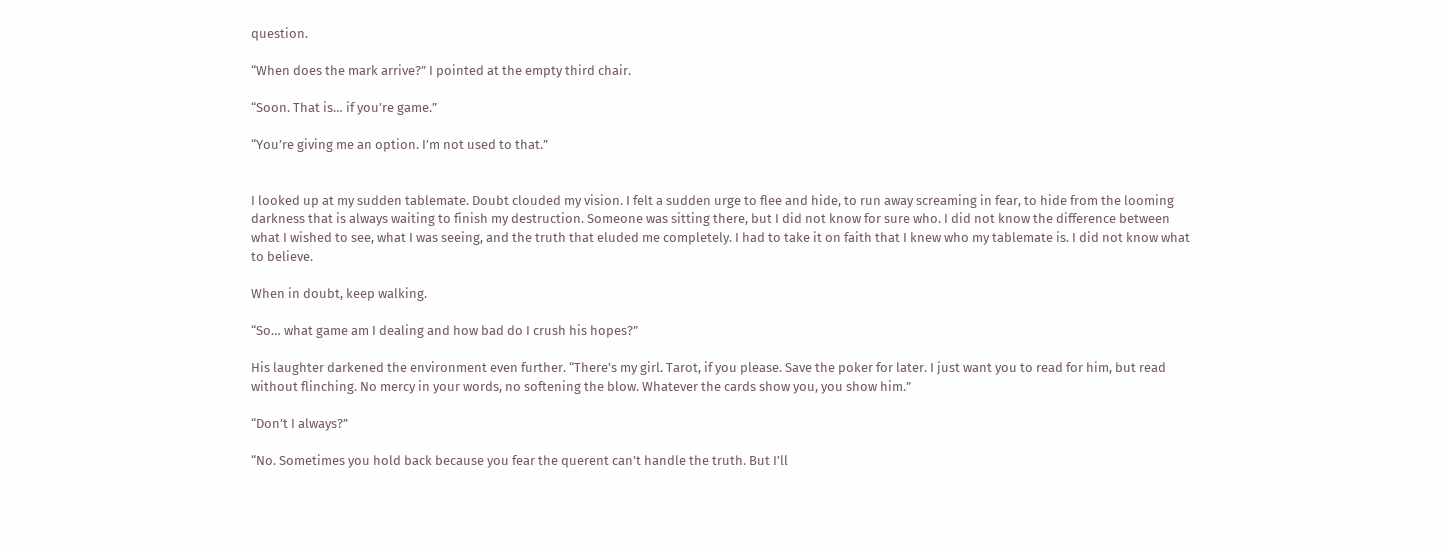question.

“When does the mark arrive?” I pointed at the empty third chair.

“Soon. That is… if you’re game.”

“You’re giving me an option. I’m not used to that.”


I looked up at my sudden tablemate. Doubt clouded my vision. I felt a sudden urge to flee and hide, to run away screaming in fear, to hide from the looming darkness that is always waiting to finish my destruction. Someone was sitting there, but I did not know for sure who. I did not know the difference between what I wished to see, what I was seeing, and the truth that eluded me completely. I had to take it on faith that I knew who my tablemate is. I did not know what to believe.

When in doubt, keep walking.

“So… what game am I dealing and how bad do I crush his hopes?”

His laughter darkened the environment even further. “There’s my girl. Tarot, if you please. Save the poker for later. I just want you to read for him, but read without flinching. No mercy in your words, no softening the blow. Whatever the cards show you, you show him.”

“Don’t I always?”

“No. Sometimes you hold back because you fear the querent can’t handle the truth. But I’ll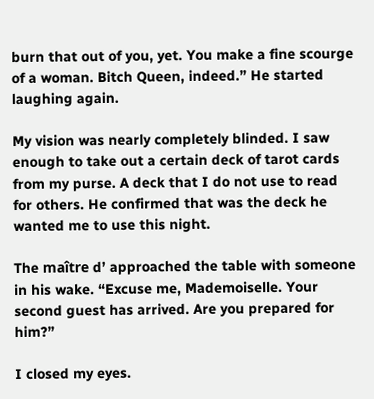burn that out of you, yet. You make a fine scourge of a woman. Bitch Queen, indeed.” He started laughing again.

My vision was nearly completely blinded. I saw enough to take out a certain deck of tarot cards from my purse. A deck that I do not use to read for others. He confirmed that was the deck he wanted me to use this night.

The maître d’ approached the table with someone in his wake. “Excuse me, Mademoiselle. Your second guest has arrived. Are you prepared for him?”

I closed my eyes.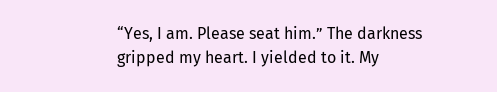“Yes, I am. Please seat him.” The darkness gripped my heart. I yielded to it. My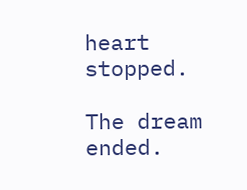heart stopped.

The dream ended.